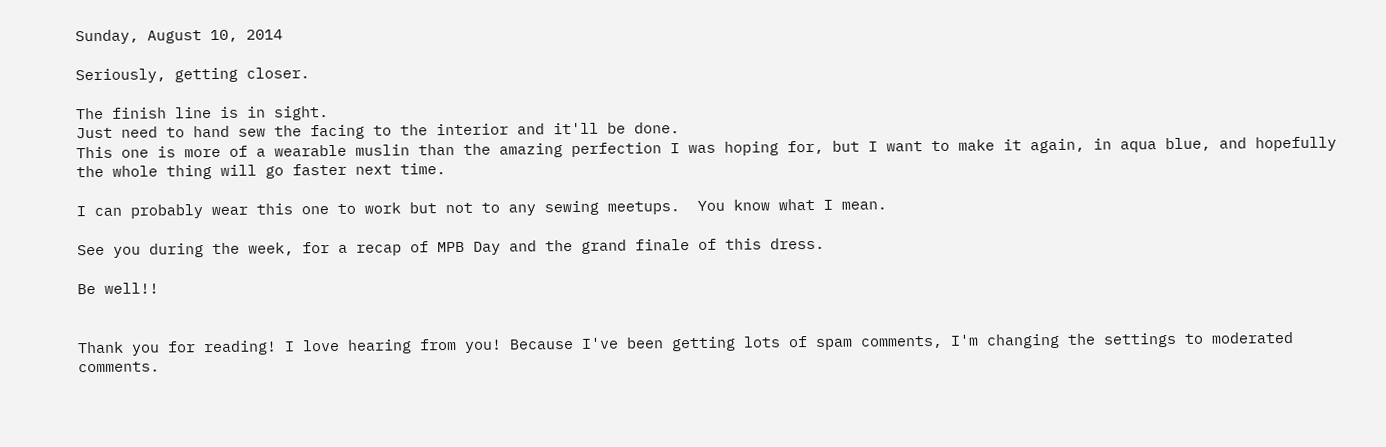Sunday, August 10, 2014

Seriously, getting closer.

The finish line is in sight.
Just need to hand sew the facing to the interior and it'll be done.
This one is more of a wearable muslin than the amazing perfection I was hoping for, but I want to make it again, in aqua blue, and hopefully the whole thing will go faster next time.

I can probably wear this one to work but not to any sewing meetups.  You know what I mean.

See you during the week, for a recap of MPB Day and the grand finale of this dress.

Be well!!


Thank you for reading! I love hearing from you! Because I've been getting lots of spam comments, I'm changing the settings to moderated comments.